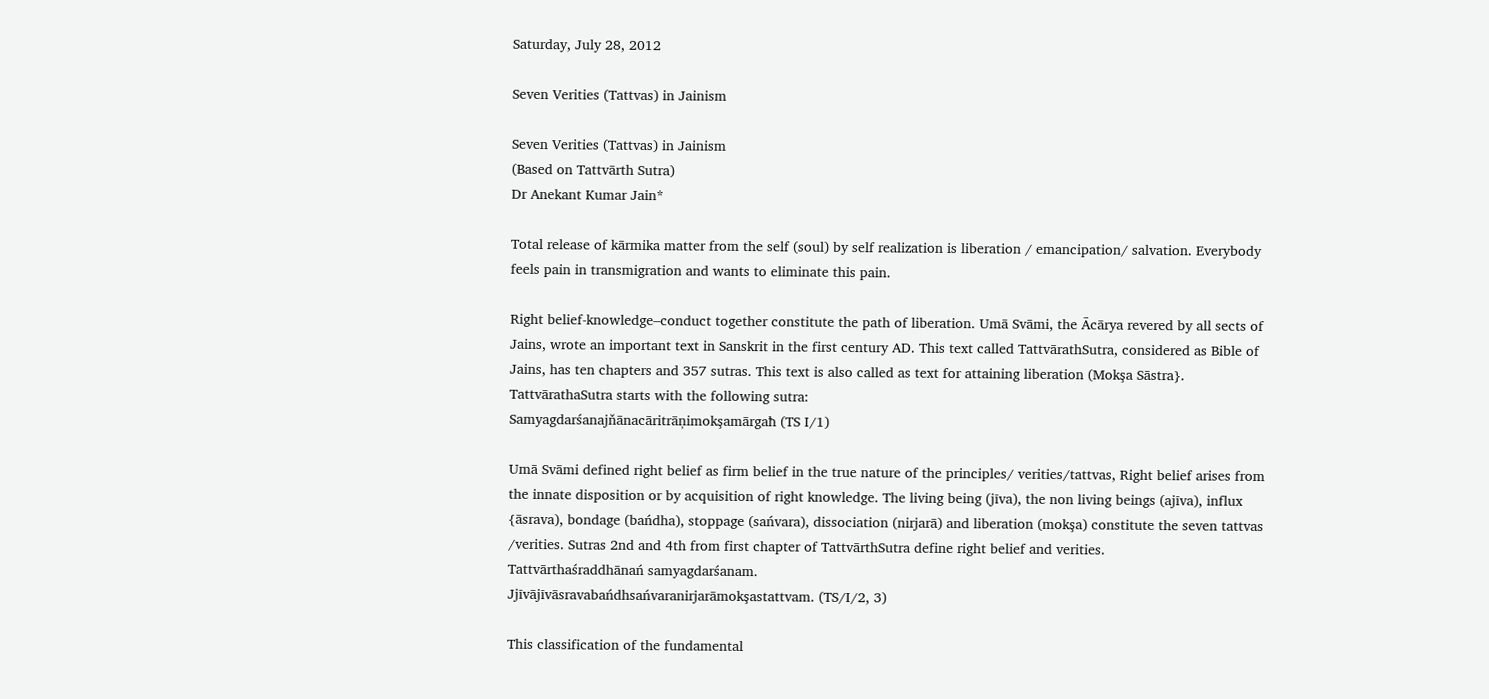Saturday, July 28, 2012

Seven Verities (Tattvas) in Jainism

Seven Verities (Tattvas) in Jainism
(Based on Tattvārth Sutra)
Dr Anekant Kumar Jain*

Total release of kārmika matter from the self (soul) by self realization is liberation / emancipation/ salvation. Everybody feels pain in transmigration and wants to eliminate this pain.

Right belief-knowledge–conduct together constitute the path of liberation. Umā Svāmi, the Ācārya revered by all sects of Jains, wrote an important text in Sanskrit in the first century AD. This text called TattvārathSutra, considered as Bible of Jains, has ten chapters and 357 sutras. This text is also called as text for attaining liberation (Mokşa Sāstra}. TattvārathaSutra starts with the following sutra:
Samyagdarśanajňānacāritrāņimokşamārgaħ (TS I/1)

Umā Svāmi defined right belief as firm belief in the true nature of the principles/ verities/tattvas, Right belief arises from the innate disposition or by acquisition of right knowledge. The living being (jīva), the non living beings (ajīva), influx {āsrava), bondage (bańdha), stoppage (sańvara), dissociation (nirjarā) and liberation (mokşa) constitute the seven tattvas /verities. Sutras 2nd and 4th from first chapter of TattvārthSutra define right belief and verities.
Tattvārthaśraddhānań samyagdarśanam.
Jjīvājīvāsravabańdhsańvaranirjarāmokşastattvam. (TS/I/2, 3)

This classification of the fundamental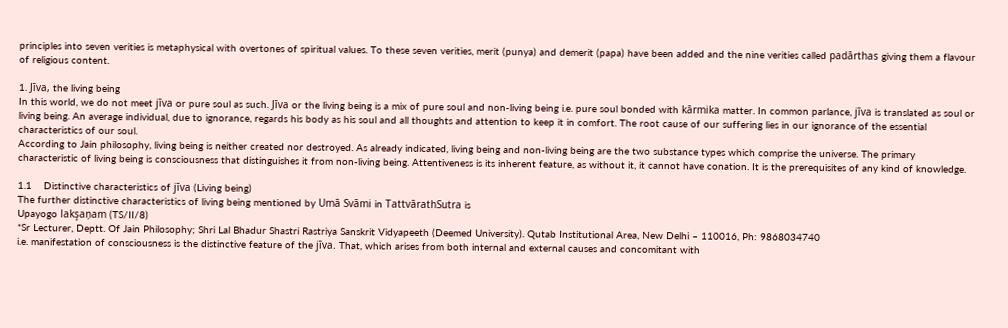principles into seven verities is metaphysical with overtones of spiritual values. To these seven verities, merit (punya) and demerit (papa) have been added and the nine verities called padārthas giving them a flavour of religious content.

1. Jīva, the living being
In this world, we do not meet jīva or pure soul as such. Jīva or the living being is a mix of pure soul and non-living being i.e. pure soul bonded with kārmika matter. In common parlance, jīva is translated as soul or living being. An average individual, due to ignorance, regards his body as his soul and all thoughts and attention to keep it in comfort. The root cause of our suffering lies in our ignorance of the essential characteristics of our soul.
According to Jain philosophy, living being is neither created nor destroyed. As already indicated, living being and non-living being are the two substance types which comprise the universe. The primary characteristic of living being is consciousness that distinguishes it from non-living being. Attentiveness is its inherent feature, as without it, it cannot have conation. It is the prerequisites of any kind of knowledge.

1.1    Distinctive characteristics of jīva (Living being)
The further distinctive characteristics of living being mentioned by Umā Svāmi in TattvārathSutra is
Upayogo lakşaņam (TS/II/8)
*Sr Lecturer, Deptt. Of Jain Philosophy; Shri Lal Bhadur Shastri Rastriya Sanskrit Vidyapeeth (Deemed University). Qutab Institutional Area, New Delhi – 110016, Ph: 9868034740
i.e. manifestation of consciousness is the distinctive feature of the jīva. That, which arises from both internal and external causes and concomitant with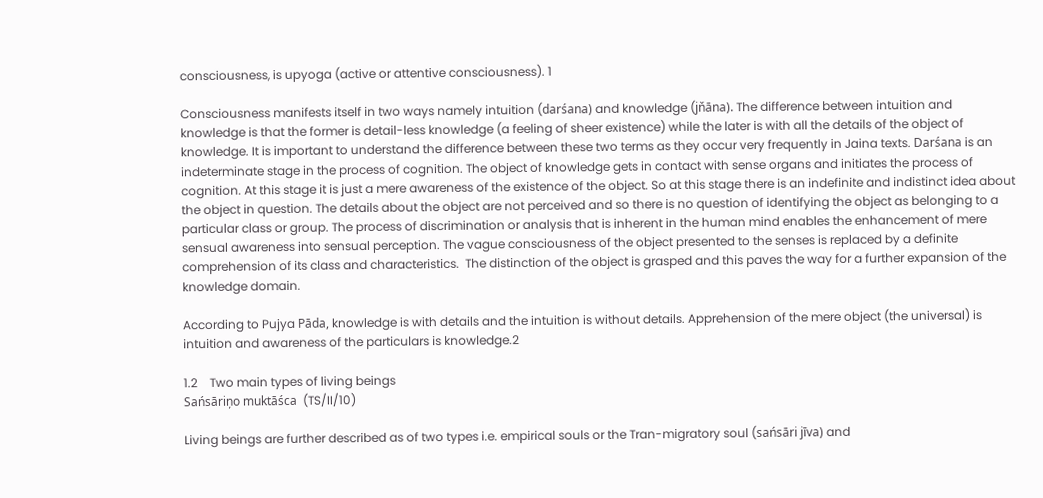consciousness, is upyoga (active or attentive consciousness). 1

Consciousness manifests itself in two ways namely intuition (darśana) and knowledge (jňāna). The difference between intuition and knowledge is that the former is detail-less knowledge (a feeling of sheer existence) while the later is with all the details of the object of knowledge. It is important to understand the difference between these two terms as they occur very frequently in Jaina texts. Darśana is an indeterminate stage in the process of cognition. The object of knowledge gets in contact with sense organs and initiates the process of cognition. At this stage it is just a mere awareness of the existence of the object. So at this stage there is an indefinite and indistinct idea about the object in question. The details about the object are not perceived and so there is no question of identifying the object as belonging to a particular class or group. The process of discrimination or analysis that is inherent in the human mind enables the enhancement of mere sensual awareness into sensual perception. The vague consciousness of the object presented to the senses is replaced by a definite comprehension of its class and characteristics.  The distinction of the object is grasped and this paves the way for a further expansion of the knowledge domain.

According to Pujya Pāda, knowledge is with details and the intuition is without details. Apprehension of the mere object (the universal) is intuition and awareness of the particulars is knowledge.2

1.2    Two main types of living beings
Sańsāriņo muktāśca  (TS/II/10)

Living beings are further described as of two types i.e. empirical souls or the Tran-migratory soul (sańsāri jīva) and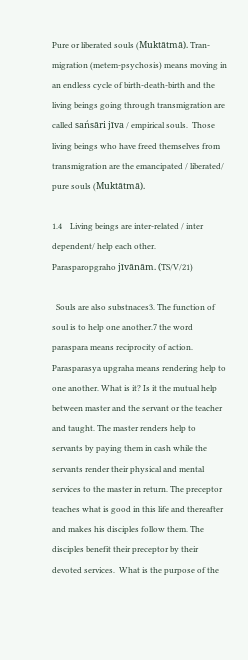Pure or liberated souls (Muktātmā). Tran-migration (metem-psychosis) means moving in an endless cycle of birth-death-birth and the living beings going through transmigration are called sańsāri jīva / empirical souls.  Those living beings who have freed themselves from transmigration are the emancipated / liberated/ pure souls (Muktātmā).

1.4    Living beings are inter-related / inter dependent/ help each other.
Parasparopgraho jīvānām. (TS/V/21)

  Souls are also substnaces3. The function of soul is to help one another.7 the word paraspara means reciprocity of action. Parasparasya upgraha means rendering help to one another. What is it? Is it the mutual help between master and the servant or the teacher and taught. The master renders help to servants by paying them in cash while the servants render their physical and mental services to the master in return. The preceptor teaches what is good in this life and thereafter and makes his disciples follow them. The disciples benefit their preceptor by their devoted services.  What is the purpose of the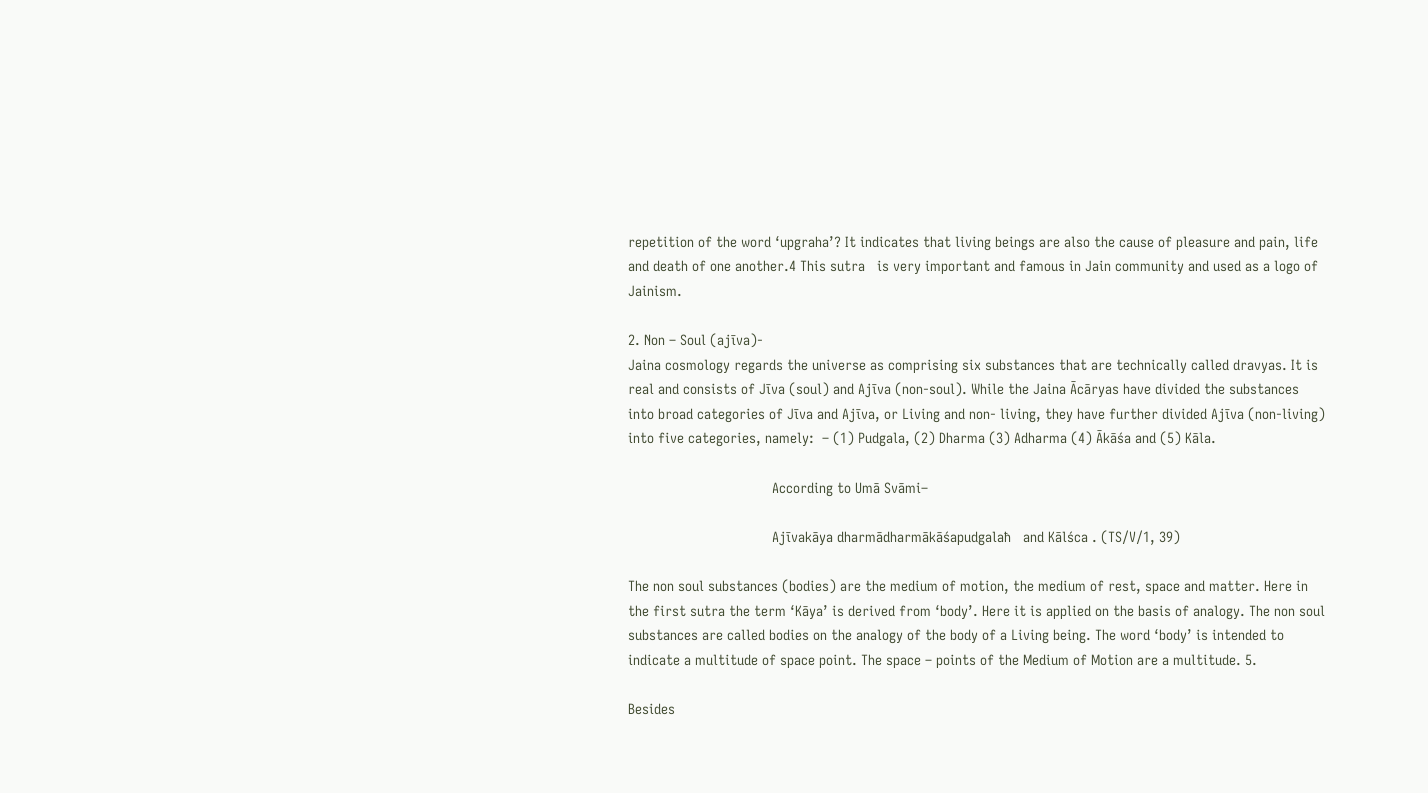repetition of the word ‘upgraha’? It indicates that living beings are also the cause of pleasure and pain, life and death of one another.4 This sutra   is very important and famous in Jain community and used as a logo of Jainism.

2. Non – Soul (ajīva)-
Jaina cosmology regards the universe as comprising six substances that are technically called dravyas. It is real and consists of Jīva (soul) and Ajīva (non-soul). While the Jaina Ācāryas have divided the substances into broad categories of Jīva and Ajīva, or Living and non- living, they have further divided Ajīva (non-living) into five categories, namely:  – (1) Pudgala, (2) Dharma (3) Adharma (4) Ākāśa and (5) Kāla.

                                    According to Umā Svāmi–

                                    Ajīvakāya dharmādharmākāśapudgalaħ   and Kālśca . (TS/V/1, 39)

The non soul substances (bodies) are the medium of motion, the medium of rest, space and matter. Here in the first sutra the term ‘Kāya’ is derived from ‘body’. Here it is applied on the basis of analogy. The non soul substances are called bodies on the analogy of the body of a Living being. The word ‘body’ is intended to indicate a multitude of space point. The space – points of the Medium of Motion are a multitude. 5.

Besides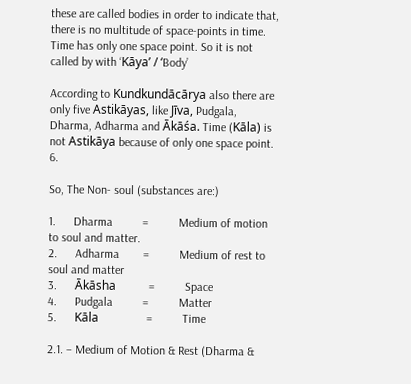these are called bodies in order to indicate that, there is no multitude of space-points in time. Time has only one space point. So it is not called by with ‘Kāya’ / ‘Body’

According to Kundkundācārya also there are only five Astikāyas, like Jīva, Pudgala, Dharma, Adharma and Ākāśa. Time (Kāla) is not Astikāya because of only one space point. 6.

So, The Non- soul (substances are:)

1.      Dharma          =          Medium of motion to soul and matter.
2.      Adharma        =          Medium of rest to soul and matter
3.      Ākāsha           =          Space
4.      Pudgala          =          Matter
5.      Kāla                =          Time

2.1. – Medium of Motion & Rest (Dharma &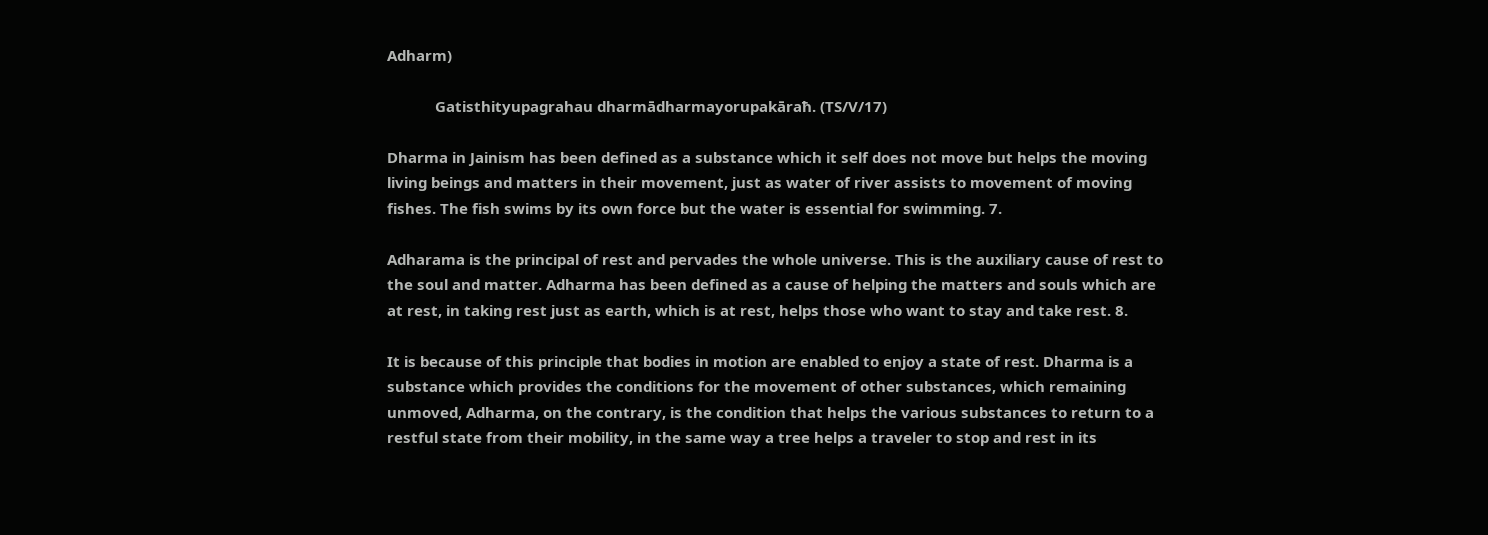Adharm)

            Gatisthityupagrahau dharmādharmayorupakāraħ. (TS/V/17)

Dharma in Jainism has been defined as a substance which it self does not move but helps the moving living beings and matters in their movement, just as water of river assists to movement of moving fishes. The fish swims by its own force but the water is essential for swimming. 7.

Adharama is the principal of rest and pervades the whole universe. This is the auxiliary cause of rest to the soul and matter. Adharma has been defined as a cause of helping the matters and souls which are at rest, in taking rest just as earth, which is at rest, helps those who want to stay and take rest. 8.

It is because of this principle that bodies in motion are enabled to enjoy a state of rest. Dharma is a substance which provides the conditions for the movement of other substances, which remaining unmoved, Adharma, on the contrary, is the condition that helps the various substances to return to a restful state from their mobility, in the same way a tree helps a traveler to stop and rest in its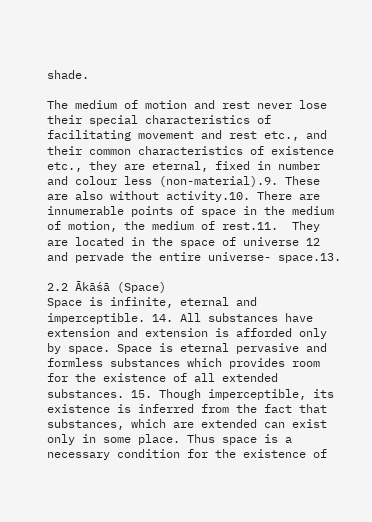shade.

The medium of motion and rest never lose their special characteristics of facilitating movement and rest etc., and their common characteristics of existence etc., they are eternal, fixed in number and colour less (non-material).9. These are also without activity.10. There are innumerable points of space in the medium of motion, the medium of rest.11.  They are located in the space of universe 12 and pervade the entire universe- space.13.

2.2 Ākāśā (Space)
Space is infinite, eternal and imperceptible. 14. All substances have extension and extension is afforded only by space. Space is eternal pervasive and formless substances which provides room for the existence of all extended substances. 15. Though imperceptible, its existence is inferred from the fact that substances, which are extended can exist only in some place. Thus space is a necessary condition for the existence of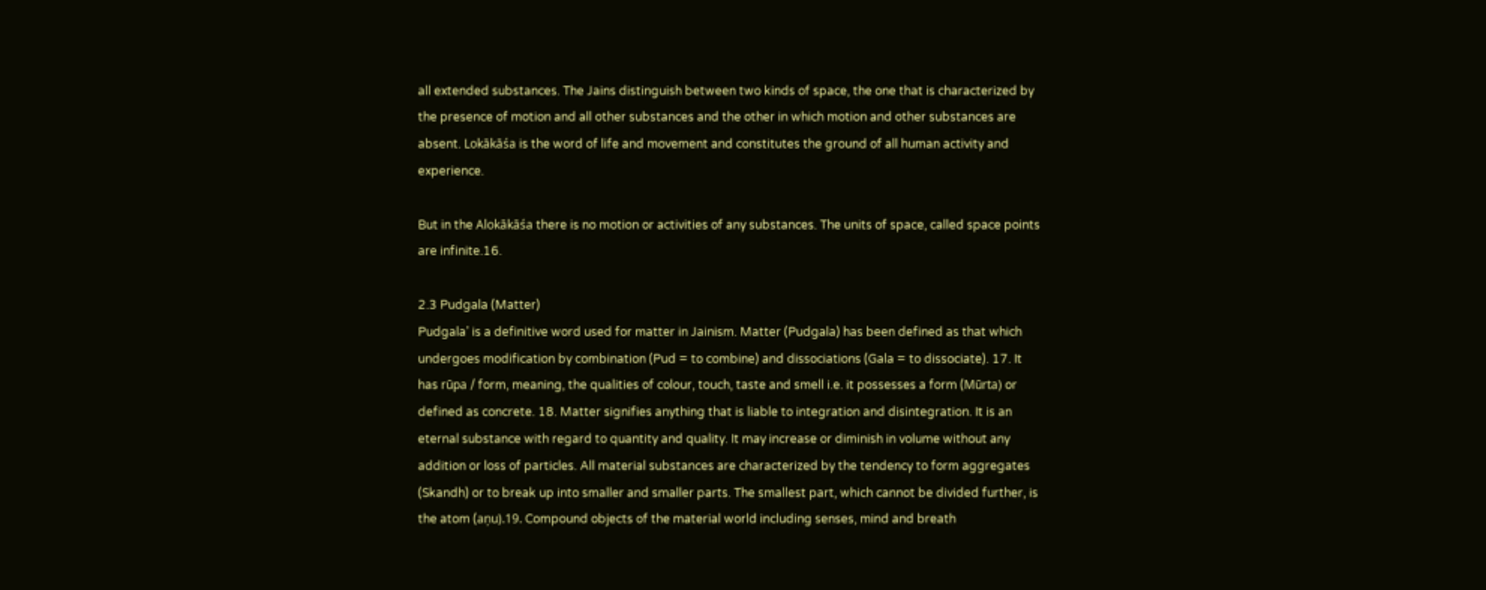all extended substances. The Jains distinguish between two kinds of space, the one that is characterized by the presence of motion and all other substances and the other in which motion and other substances are absent. Lokākāśa is the word of life and movement and constitutes the ground of all human activity and experience.

But in the Alokākāśa there is no motion or activities of any substances. The units of space, called space points are infinite.16.

2.3 Pudgala (Matter)
Pudgala’ is a definitive word used for matter in Jainism. Matter (Pudgala) has been defined as that which undergoes modification by combination (Pud = to combine) and dissociations (Gala = to dissociate). 17. It has rūpa / form, meaning, the qualities of colour, touch, taste and smell i.e. it possesses a form (Mūrta) or defined as concrete. 18. Matter signifies anything that is liable to integration and disintegration. It is an eternal substance with regard to quantity and quality. It may increase or diminish in volume without any addition or loss of particles. All material substances are characterized by the tendency to form aggregates (Skandh) or to break up into smaller and smaller parts. The smallest part, which cannot be divided further, is the atom (aņu).19. Compound objects of the material world including senses, mind and breath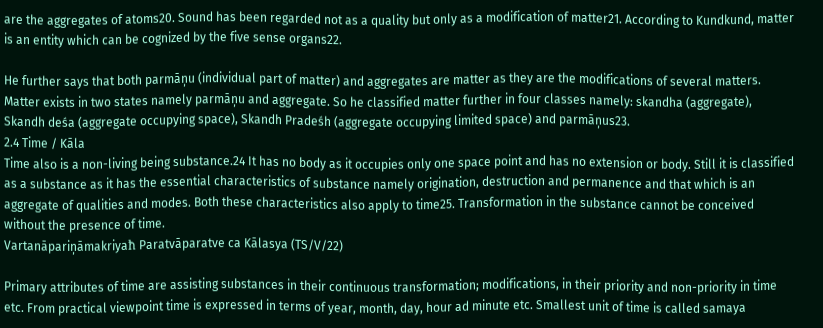are the aggregates of atoms20. Sound has been regarded not as a quality but only as a modification of matter21. According to Kundkund, matter is an entity which can be cognized by the five sense organs22.

He further says that both parmāņu (individual part of matter) and aggregates are matter as they are the modifications of several matters. Matter exists in two states namely parmāņu and aggregate. So he classified matter further in four classes namely: skandha (aggregate), Skandh deśa (aggregate occupying space), Skandh Pradeśh (aggregate occupying limited space) and parmāņus23.
2.4 Time / Kāla
Time also is a non-living being substance.24 It has no body as it occupies only one space point and has no extension or body. Still it is classified as a substance as it has the essential characteristics of substance namely origination, destruction and permanence and that which is an aggregate of qualities and modes. Both these characteristics also apply to time25. Transformation in the substance cannot be conceived without the presence of time.
Vartanāpariņāmakriyaћ Paratvāparatve ca Kālasya (TS/V/22)

Primary attributes of time are assisting substances in their continuous transformation; modifications, in their priority and non-priority in time etc. From practical viewpoint time is expressed in terms of year, month, day, hour ad minute etc. Smallest unit of time is called samaya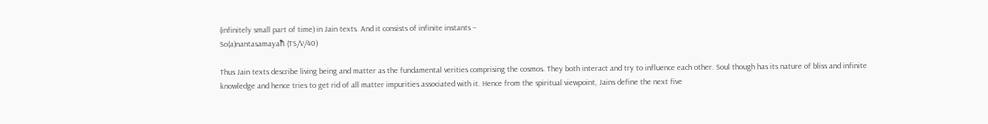(infinitely small part of time) in Jain texts. And it consists of infinite instants –
So(a)nantasamayaћ (TS/V/40)

Thus Jain texts describe living being and matter as the fundamental verities comprising the cosmos. They both interact and try to influence each other. Soul though has its nature of bliss and infinite knowledge and hence tries to get rid of all matter impurities associated with it. Hence from the spiritual viewpoint, Jains define the next five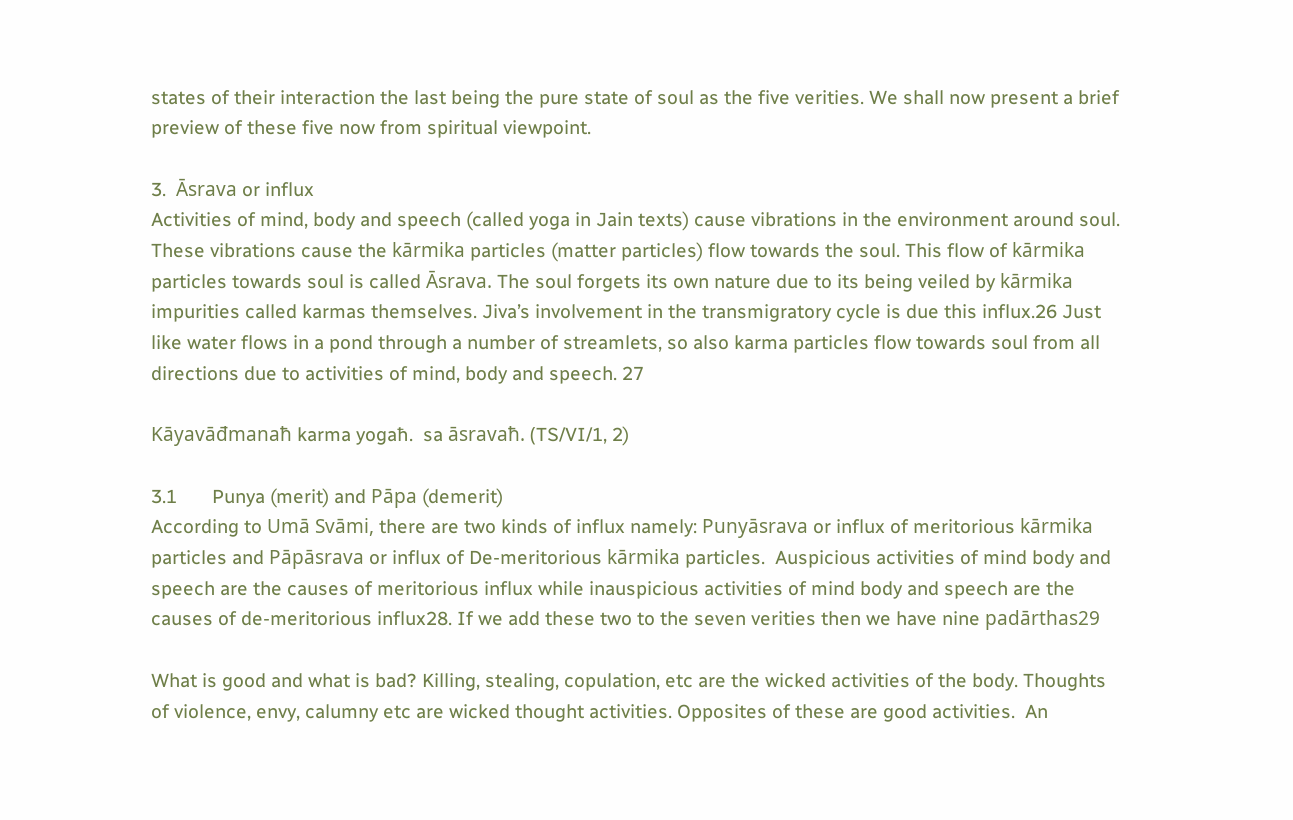states of their interaction the last being the pure state of soul as the five verities. We shall now present a brief preview of these five now from spiritual viewpoint.

3.  Āsrava or influx
Activities of mind, body and speech (called yoga in Jain texts) cause vibrations in the environment around soul. These vibrations cause the kārmika particles (matter particles) flow towards the soul. This flow of kārmika particles towards soul is called Āsrava. The soul forgets its own nature due to its being veiled by kārmika impurities called karmas themselves. Jiva’s involvement in the transmigratory cycle is due this influx.26 Just like water flows in a pond through a number of streamlets, so also karma particles flow towards soul from all directions due to activities of mind, body and speech. 27

Kāyavāđmanaħ karma yogaħ.  sa āsravaħ. (TS/VI/1, 2)

3.1       Punya (merit) and Pāpa (demerit)
According to Umā Svāmi, there are two kinds of influx namely: Punyāsrava or influx of meritorious kārmika particles and Pāpāsrava or influx of De-meritorious kārmika particles.  Auspicious activities of mind body and speech are the causes of meritorious influx while inauspicious activities of mind body and speech are the causes of de-meritorious influx28. If we add these two to the seven verities then we have nine padārthas29

What is good and what is bad? Killing, stealing, copulation, etc are the wicked activities of the body. Thoughts of violence, envy, calumny etc are wicked thought activities. Opposites of these are good activities.  An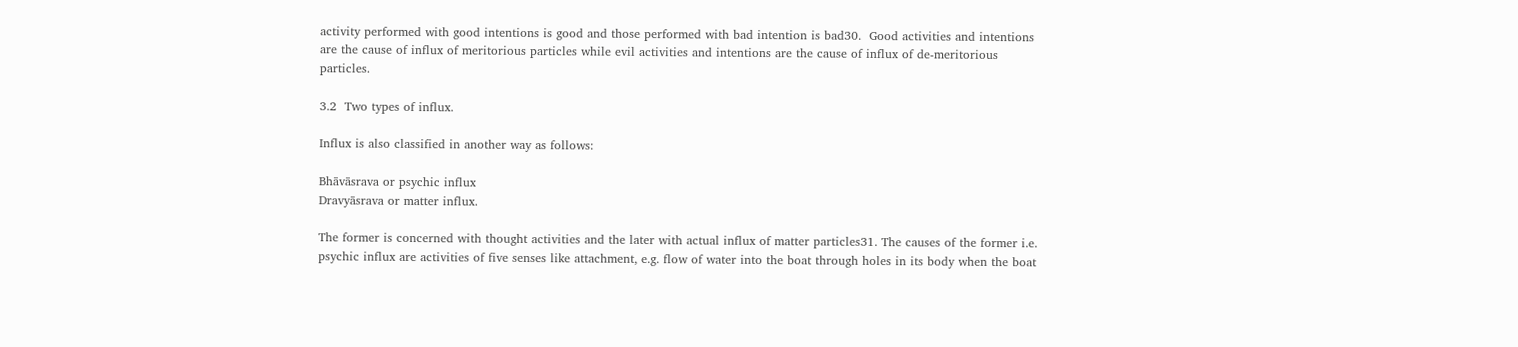activity performed with good intentions is good and those performed with bad intention is bad30.  Good activities and intentions are the cause of influx of meritorious particles while evil activities and intentions are the cause of influx of de-meritorious particles.

3.2  Two types of influx.

Influx is also classified in another way as follows:

Bhāvāsrava or psychic influx
Dravyāsrava or matter influx.

The former is concerned with thought activities and the later with actual influx of matter particles31. The causes of the former i.e. psychic influx are activities of five senses like attachment, e.g. flow of water into the boat through holes in its body when the boat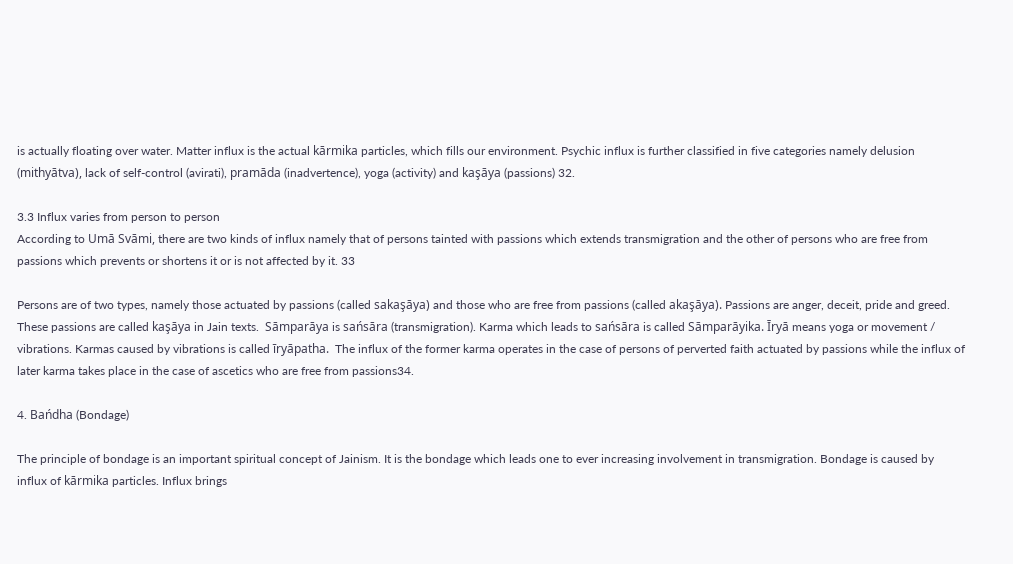is actually floating over water. Matter influx is the actual kārmika particles, which fills our environment. Psychic influx is further classified in five categories namely delusion (mithyātva), lack of self-control (avirati), pramāda (inadvertence), yoga (activity) and kaşāya (passions) 32.

3.3 Influx varies from person to person
According to Umā Svāmi, there are two kinds of influx namely that of persons tainted with passions which extends transmigration and the other of persons who are free from passions which prevents or shortens it or is not affected by it. 33

Persons are of two types, namely those actuated by passions (called sakaşāya) and those who are free from passions (called akaşāya). Passions are anger, deceit, pride and greed. These passions are called kaşāya in Jain texts.  Sāmparāya is sańsāra (transmigration). Karma which leads to sańsāra is called Sāmparāyika. Īryā means yoga or movement / vibrations. Karmas caused by vibrations is called īryāpatha.  The influx of the former karma operates in the case of persons of perverted faith actuated by passions while the influx of later karma takes place in the case of ascetics who are free from passions34.

4. Bańdha (Bondage)

The principle of bondage is an important spiritual concept of Jainism. It is the bondage which leads one to ever increasing involvement in transmigration. Bondage is caused by influx of kārmika particles. Influx brings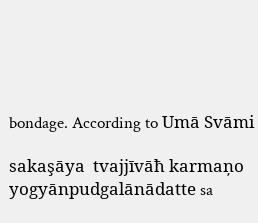bondage. According to Umā Svāmi

sakaşāya  tvajjīvāħ karmaņo  yogyānpudgalānādatte sa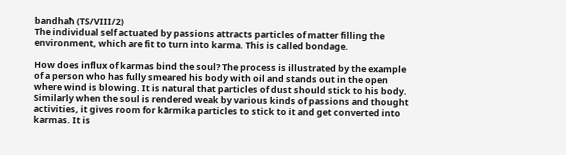bandhaħ (TS/VIII/2)
The individual self actuated by passions attracts particles of matter filling the environment, which are fit to turn into karma. This is called bondage.

How does influx of karmas bind the soul? The process is illustrated by the example of a person who has fully smeared his body with oil and stands out in the open where wind is blowing. It is natural that particles of dust should stick to his body. Similarly when the soul is rendered weak by various kinds of passions and thought activities, it gives room for kārmika particles to stick to it and get converted into karmas. It is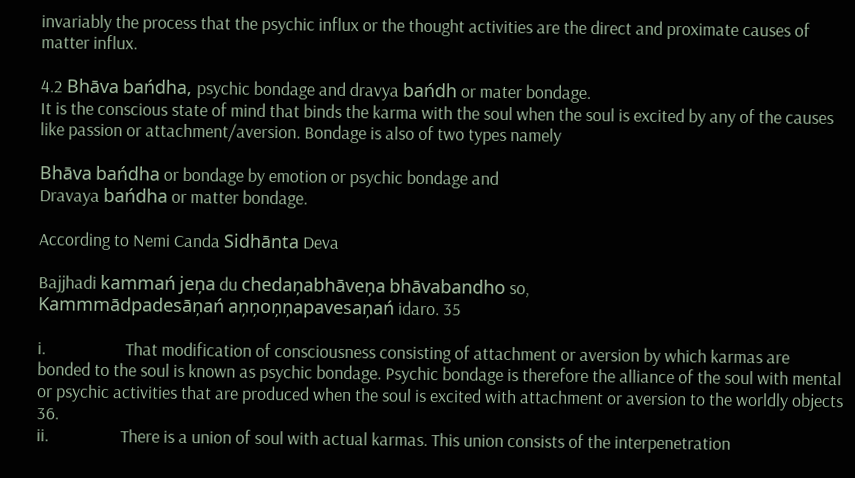invariably the process that the psychic influx or the thought activities are the direct and proximate causes of matter influx.

4.2 Bhāva bańdha, psychic bondage and dravya bańdh or mater bondage.
It is the conscious state of mind that binds the karma with the soul when the soul is excited by any of the causes like passion or attachment/aversion. Bondage is also of two types namely

Bhāva bańdha or bondage by emotion or psychic bondage and
Dravaya bańdha or matter bondage.

According to Nemi Canda Sidhānta Deva

Bajjhadi kammań jeņa du chedaņabhāveņa bhāvabandho so,
Kammmādpadesāņań aņņoņņapavesaņań idaro. 35

i.                    That modification of consciousness consisting of attachment or aversion by which karmas are bonded to the soul is known as psychic bondage. Psychic bondage is therefore the alliance of the soul with mental or psychic activities that are produced when the soul is excited with attachment or aversion to the worldly objects 36.
ii.                  There is a union of soul with actual karmas. This union consists of the interpenetration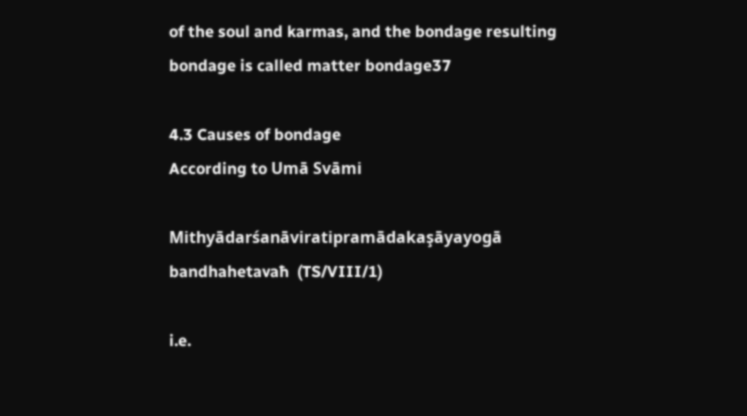of the soul and karmas, and the bondage resulting bondage is called matter bondage37

4.3 Causes of bondage
According to Umā Svāmi

Mithyādarśanāviratipramādakaşāyayogā bandhahetavaħ  (TS/VIII/1)

i.e.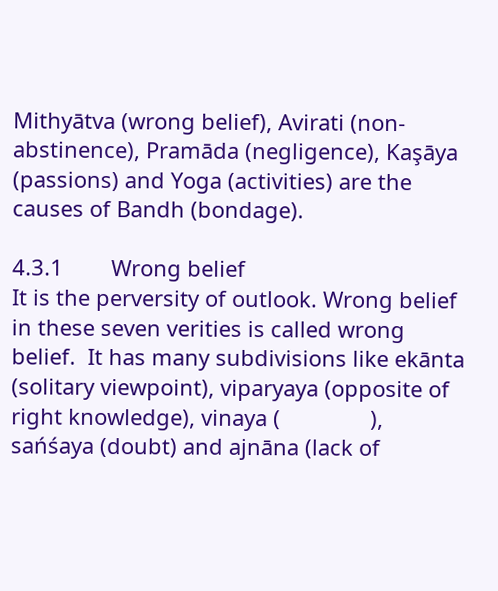Mithyātva (wrong belief), Avirati (non-abstinence), Pramāda (negligence), Kaşāya (passions) and Yoga (activities) are the causes of Bandh (bondage).

4.3.1        Wrong belief
It is the perversity of outlook. Wrong belief in these seven verities is called wrong belief.  It has many subdivisions like ekānta (solitary viewpoint), viparyaya (opposite of right knowledge), vinaya (               ), sańśaya (doubt) and ajnāna (lack of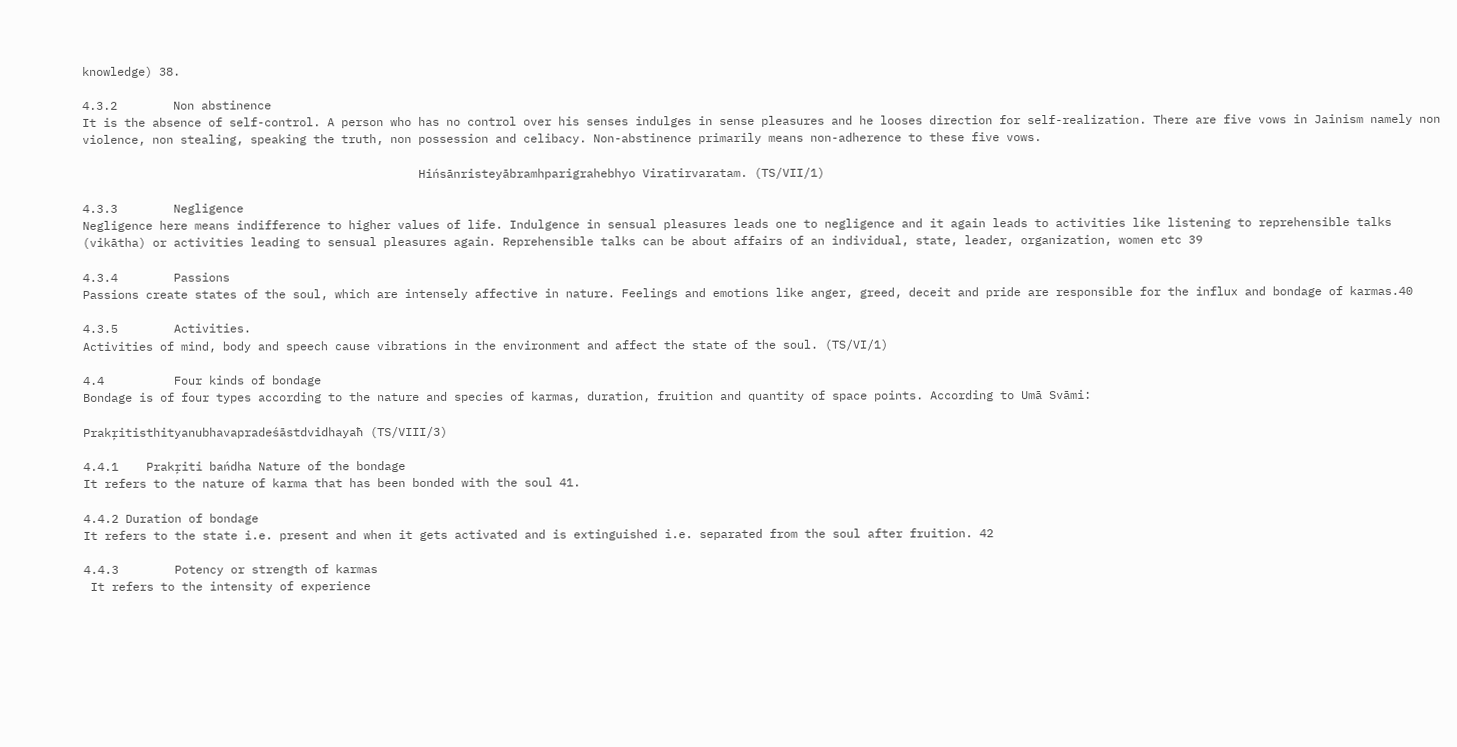knowledge) 38.

4.3.2        Non abstinence
It is the absence of self-control. A person who has no control over his senses indulges in sense pleasures and he looses direction for self-realization. There are five vows in Jainism namely non violence, non stealing, speaking the truth, non possession and celibacy. Non-abstinence primarily means non-adherence to these five vows.

                                                Hińsānristeyābramhparigrahebhyo Viratirvaratam. (TS/VII/1)

4.3.3        Negligence
Negligence here means indifference to higher values of life. Indulgence in sensual pleasures leads one to negligence and it again leads to activities like listening to reprehensible talks (vikātha) or activities leading to sensual pleasures again. Reprehensible talks can be about affairs of an individual, state, leader, organization, women etc 39

4.3.4        Passions
Passions create states of the soul, which are intensely affective in nature. Feelings and emotions like anger, greed, deceit and pride are responsible for the influx and bondage of karmas.40

4.3.5        Activities.
Activities of mind, body and speech cause vibrations in the environment and affect the state of the soul. (TS/VI/1)

4.4          Four kinds of bondage
Bondage is of four types according to the nature and species of karmas, duration, fruition and quantity of space points. According to Umā Svāmi:

Prakŗitisthityanubhavapradeśāstdvidhayaħ (TS/VIII/3)

4.4.1    Prakŗiti bańdha Nature of the bondage
It refers to the nature of karma that has been bonded with the soul 41.

4.4.2 Duration of bondage
It refers to the state i.e. present and when it gets activated and is extinguished i.e. separated from the soul after fruition. 42

4.4.3        Potency or strength of karmas
 It refers to the intensity of experience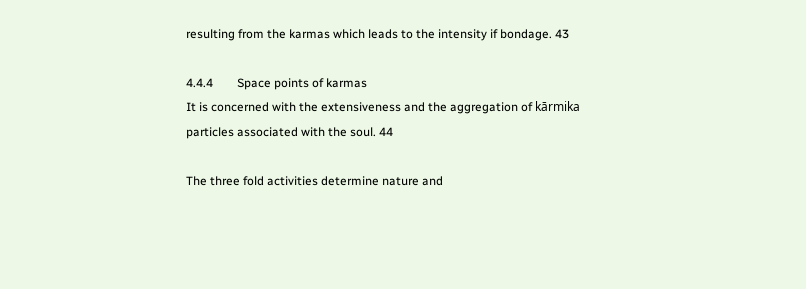resulting from the karmas which leads to the intensity if bondage. 43

4.4.4        Space points of karmas
It is concerned with the extensiveness and the aggregation of kārmika particles associated with the soul. 44

The three fold activities determine nature and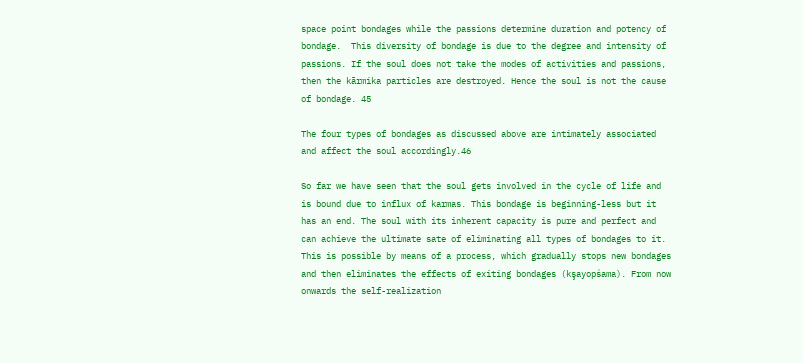space point bondages while the passions determine duration and potency of bondage.  This diversity of bondage is due to the degree and intensity of passions. If the soul does not take the modes of activities and passions, then the kārmika particles are destroyed. Hence the soul is not the cause of bondage. 45

The four types of bondages as discussed above are intimately associated and affect the soul accordingly.46

So far we have seen that the soul gets involved in the cycle of life and is bound due to influx of karmas. This bondage is beginning-less but it has an end. The soul with its inherent capacity is pure and perfect and can achieve the ultimate sate of eliminating all types of bondages to it.  This is possible by means of a process, which gradually stops new bondages and then eliminates the effects of exiting bondages (kşayopśama). From now onwards the self-realization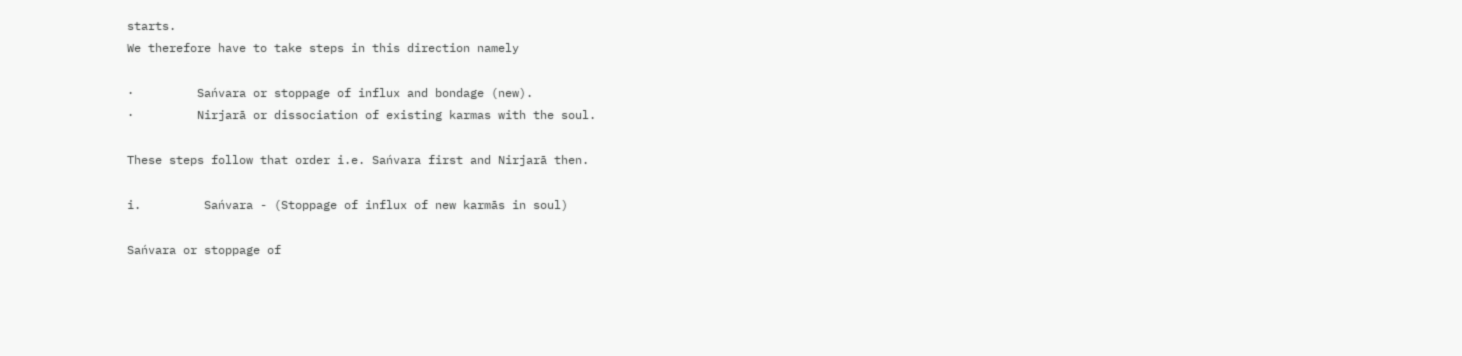starts.
We therefore have to take steps in this direction namely

·         Sańvara or stoppage of influx and bondage (new).
·         Nirjarā or dissociation of existing karmas with the soul.

These steps follow that order i.e. Sańvara first and Nirjarā then.

i.         Sańvara - (Stoppage of influx of new karmās in soul)

Sańvara or stoppage of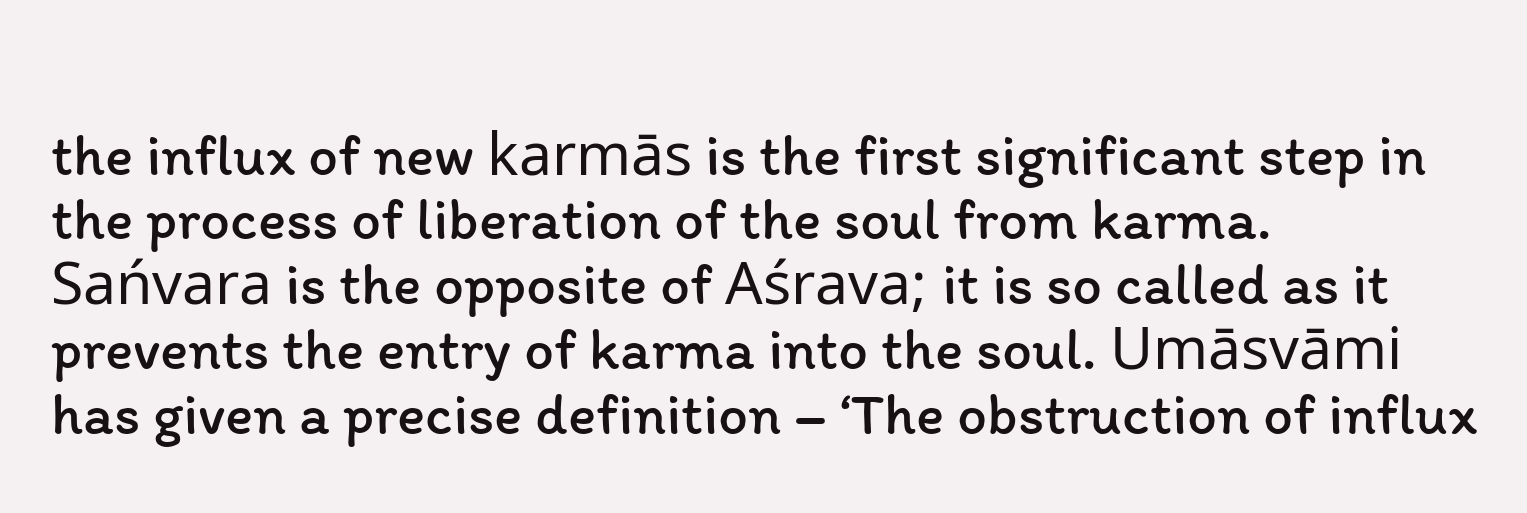the influx of new karmās is the first significant step in the process of liberation of the soul from karma. Sańvara is the opposite of Aśrava; it is so called as it prevents the entry of karma into the soul. Umāsvāmi has given a precise definition – ‘The obstruction of influx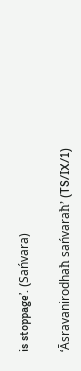is stoppage’. (Sańvara)

‘Āsravanirodhaћ sańvaraћ’ (TS/IX/1)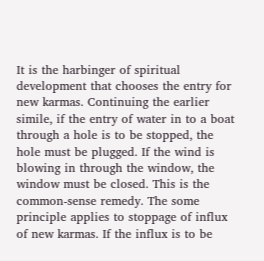It is the harbinger of spiritual development that chooses the entry for new karmas. Continuing the earlier simile, if the entry of water in to a boat through a hole is to be stopped, the hole must be plugged. If the wind is blowing in through the window, the window must be closed. This is the common-sense remedy. The some principle applies to stoppage of influx of new karmas. If the influx is to be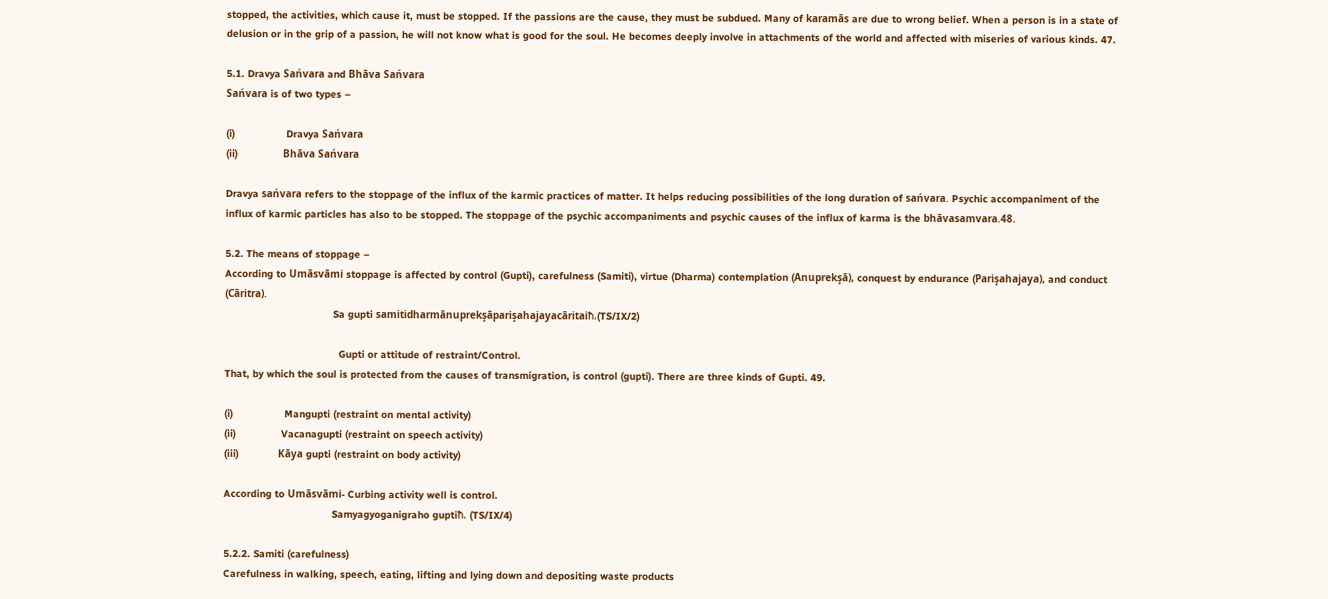stopped, the activities, which cause it, must be stopped. If the passions are the cause, they must be subdued. Many of karamās are due to wrong belief. When a person is in a state of delusion or in the grip of a passion, he will not know what is good for the soul. He becomes deeply involve in attachments of the world and affected with miseries of various kinds. 47.

5.1. Dravya Sańvara and Bhāva Sańvara
Sańvara is of two types –

(i)                 Dravya Sańvara
(ii)               Bhāva Sańvara

Dravya sańvara refers to the stoppage of the influx of the karmic practices of matter. It helps reducing possibilities of the long duration of sańvara. Psychic accompaniment of the influx of karmic particles has also to be stopped. The stoppage of the psychic accompaniments and psychic causes of the influx of karma is the bhāvasamvara.48.

5.2. The means of stoppage –
According to Umāsvāmi stoppage is affected by control (Gupti), carefulness (Samiti), virtue (Dharma) contemplation (Anuprekşā), conquest by endurance (Parişahajaya), and conduct (Cāritra).
                                    Sa gupti samitidharmānuprekşāparişahajayacāritaiћ.(TS/IX/2)

                                      Gupti or attitude of restraint/Control.
That, by which the soul is protected from the causes of transmigration, is control (gupti). There are three kinds of Gupti. 49.

(i)                 Mangupti (restraint on mental activity)
(ii)               Vacanagupti (restraint on speech activity)
(iii)             Kāya gupti (restraint on body activity)

According to Umāsvāmi- Curbing activity well is control.
                                    Samyagyoganigraho guptiћ. (TS/IX/4)

5.2.2. Samiti (carefulness)
Carefulness in walking, speech, eating, lifting and lying down and depositing waste products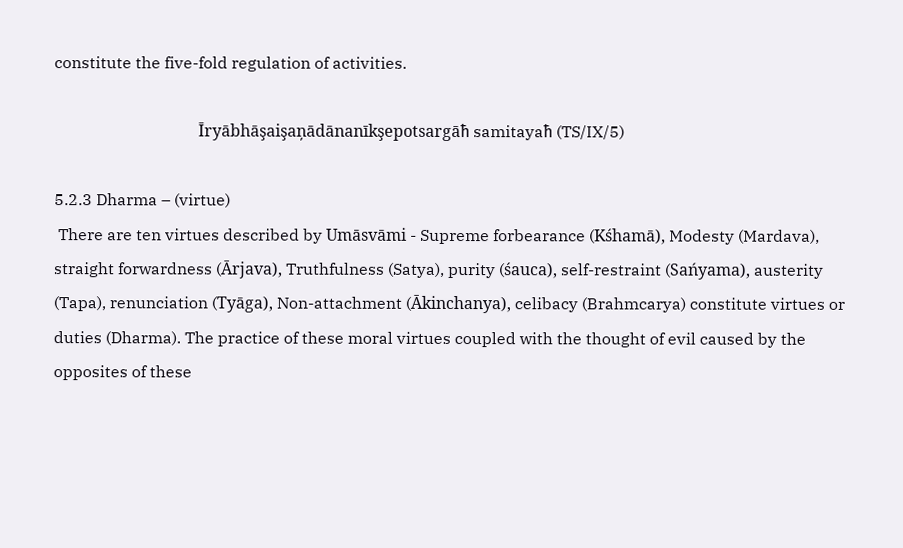constitute the five-fold regulation of activities.

                                    Īryābhāşaişaņādānanīkşepotsargāћ samitayaћ (TS/IX/5)

5.2.3 Dharma – (virtue)
 There are ten virtues described by Umāsvāmi - Supreme forbearance (Kśhamā), Modesty (Mardava), straight forwardness (Ārjava), Truthfulness (Satya), purity (śauca), self-restraint (Sańyama), austerity (Tapa), renunciation (Tyāga), Non-attachment (Ākinchanya), celibacy (Brahmcarya) constitute virtues or duties (Dharma). The practice of these moral virtues coupled with the thought of evil caused by the opposites of these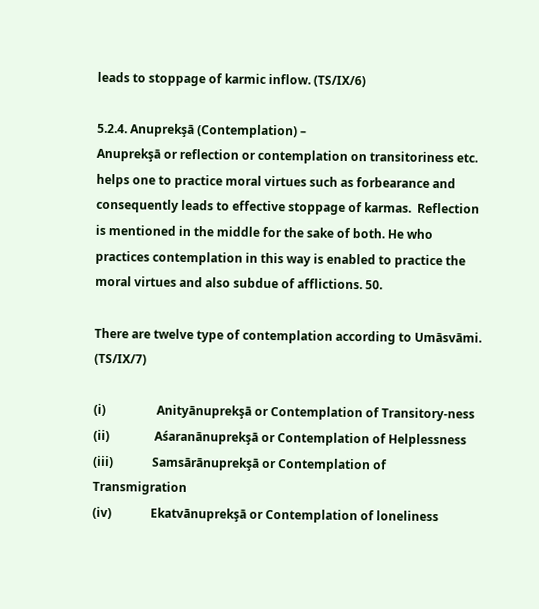leads to stoppage of karmic inflow. (TS/IX/6)

5.2.4. Anuprekşā (Contemplation) –
Anuprekşā or reflection or contemplation on transitoriness etc. helps one to practice moral virtues such as forbearance and consequently leads to effective stoppage of karmas.  Reflection is mentioned in the middle for the sake of both. He who practices contemplation in this way is enabled to practice the moral virtues and also subdue of afflictions. 50.

There are twelve type of contemplation according to Umāsvāmi. (TS/IX/7)

(i)                 Anityānuprekşā or Contemplation of Transitory-ness
(ii)               Aśaranānuprekşā or Contemplation of Helplessness
(iii)             Samsārānuprekşā or Contemplation of Transmigration
(iv)             Ekatvānuprekşā or Contemplation of loneliness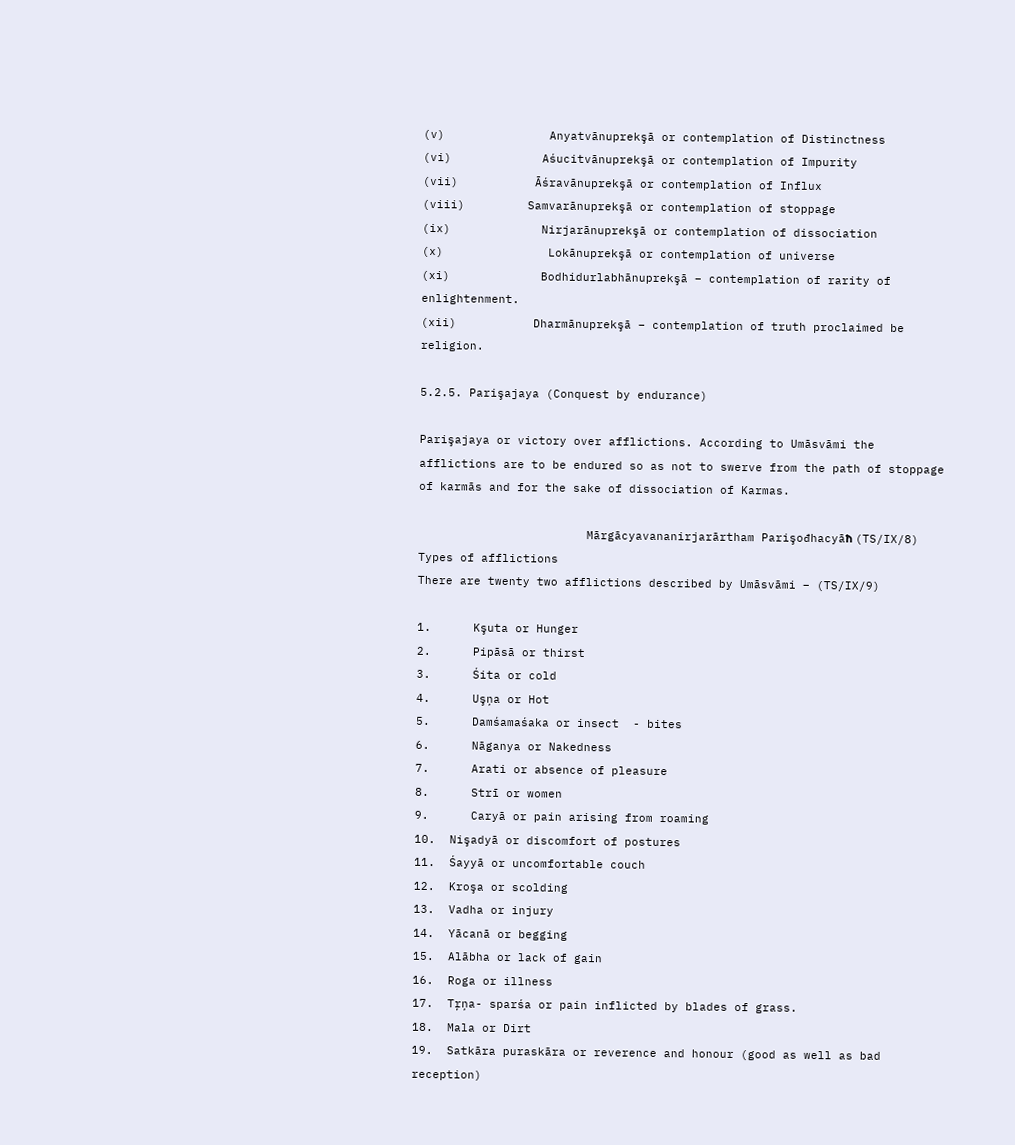(v)               Anyatvānuprekşā or contemplation of Distinctness
(vi)             Aśucitvānuprekşā or contemplation of Impurity
(vii)           Āśravānuprekşā or contemplation of Influx
(viii)         Samvarānuprekşā or contemplation of stoppage
(ix)             Nirjarānuprekşā or contemplation of dissociation
(x)               Lokānuprekşā or contemplation of universe
(xi)             Bodhidurlabhānuprekşā – contemplation of rarity of enlightenment.
(xii)           Dharmānuprekşā – contemplation of truth proclaimed be religion.

5.2.5. Parişajaya (Conquest by endurance)

Parişajaya or victory over afflictions. According to Umāsvāmi the afflictions are to be endured so as not to swerve from the path of stoppage of karmās and for the sake of dissociation of Karmas.

                        Mārgācyavananirjarārtham Parişođhacyāћ (TS/IX/8) Types of afflictions
There are twenty two afflictions described by Umāsvāmi – (TS/IX/9)

1.      Kşuta or Hunger
2.      Pipāsā or thirst
3.      Śita or cold
4.      Uşņa or Hot
5.      Damśamaśaka or insect  - bites
6.      Nāganya or Nakedness
7.      Arati or absence of pleasure
8.      Strī or women
9.      Caryā or pain arising from roaming
10.  Nişadyā or discomfort of postures
11.  Śayyā or uncomfortable couch
12.  Kroşa or scolding
13.  Vadha or injury
14.  Yācanā or begging
15.  Alābha or lack of gain
16.  Roga or illness
17.  Tŗņa- sparśa or pain inflicted by blades of grass.
18.  Mala or Dirt
19.  Satkāra puraskāra or reverence and honour (good as well as bad reception)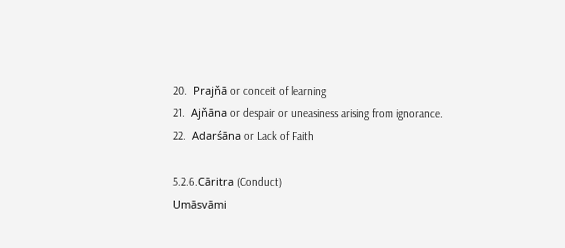20.  Prajňā or conceit of learning
21.  Ajňāna or despair or uneasiness arising from ignorance.
22.  Adarśāna or Lack of Faith

5.2.6.Cāritra (Conduct)
Umāsvāmi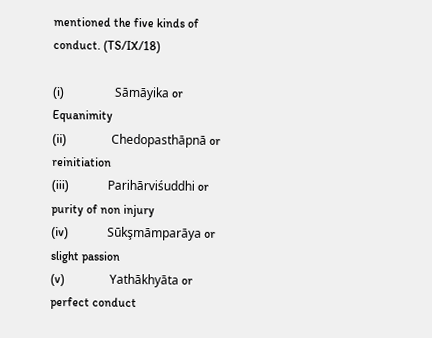mentioned the five kinds of conduct. (TS/IX/18)

(i)                 Sāmāyika or Equanimity
(ii)               Chedopasthāpnā or reinitiation
(iii)             Parihārviśuddhi or purity of non injury
(iv)             Sūkşmāmparāya or slight passion
(v)               Yathākhyāta or perfect conduct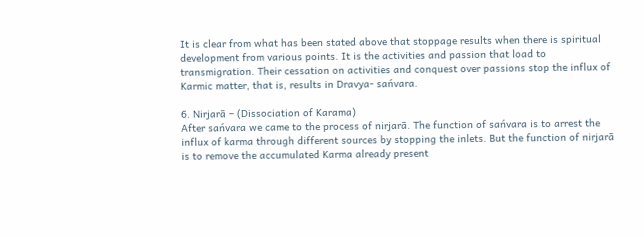It is clear from what has been stated above that stoppage results when there is spiritual development from various points. It is the activities and passion that load to transmigration. Their cessation on activities and conquest over passions stop the influx of Karmic matter, that is, results in Dravya- sańvara.

6. Nirjarā – (Dissociation of Karama)
After sańvara we came to the process of nirjarā. The function of sańvara is to arrest the influx of karma through different sources by stopping the inlets. But the function of nirjarā is to remove the accumulated Karma already present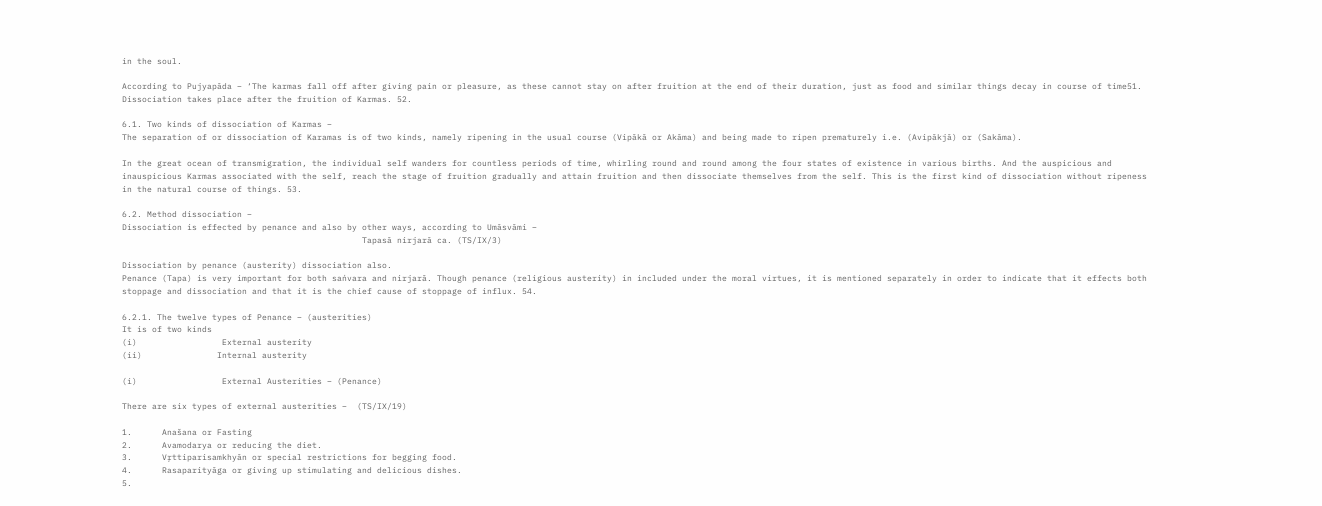in the soul.

According to Pujyapāda – ‘The karmas fall off after giving pain or pleasure, as these cannot stay on after fruition at the end of their duration, just as food and similar things decay in course of time51. Dissociation takes place after the fruition of Karmas. 52.

6.1. Two kinds of dissociation of Karmas –
The separation of or dissociation of Karamas is of two kinds, namely ripening in the usual course (Vipākā or Akāma) and being made to ripen prematurely i.e. (Avipākjā) or (Sakāma).

In the great ocean of transmigration, the individual self wanders for countless periods of time, whirling round and round among the four states of existence in various births. And the auspicious and inauspicious Karmas associated with the self, reach the stage of fruition gradually and attain fruition and then dissociate themselves from the self. This is the first kind of dissociation without ripeness in the natural course of things. 53.

6.2. Method dissociation –
Dissociation is effected by penance and also by other ways, according to Umāsvāmi –
                                                Tapasā nirjarā ca. (TS/IX/3)

Dissociation by penance (austerity) dissociation also.
Penance (Tapa) is very important for both sańvara and nirjarā. Though penance (religious austerity) in included under the moral virtues, it is mentioned separately in order to indicate that it effects both stoppage and dissociation and that it is the chief cause of stoppage of influx. 54.

6.2.1. The twelve types of Penance – (austerities)
It is of two kinds
(i)                 External austerity
(ii)               Internal austerity

(i)                 External Austerities – (Penance)

There are six types of external austerities –  (TS/IX/19)

1.      Anašana or Fasting
2.      Avamodarya or reducing the diet.
3.      Vŗttiparisamkhyān or special restrictions for begging food.
4.      Rasaparityāga or giving up stimulating and delicious dishes.
5.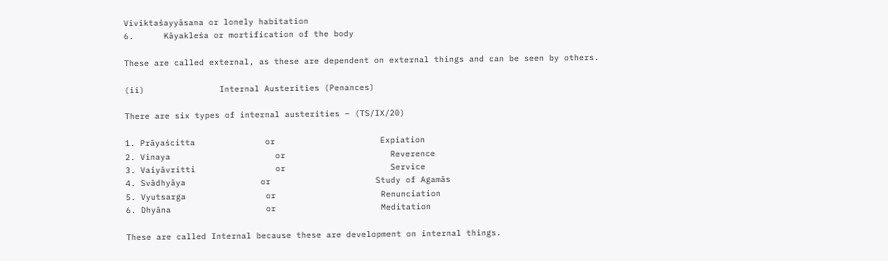Viviktaśayyāsana or lonely habitation
6.      Kāyakleśa or mortification of the body

These are called external, as these are dependent on external things and can be seen by others.

(ii)               Internal Austerities (Penances)

There are six types of internal austerities – (TS/IX/20)

1. Prāyaścitta              or                     Expiation
2. Vinaya                     or                     Reverence
3. Vaiyāvritti                or                     Service
4. Svādhyāya               or                     Study of Agamās
5. Vyutsarga                or                     Renunciation
6. Dhyāna                   or                     Meditation

These are called Internal because these are development on internal things.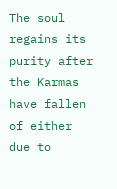The soul regains its purity after the Karmas have fallen of either due to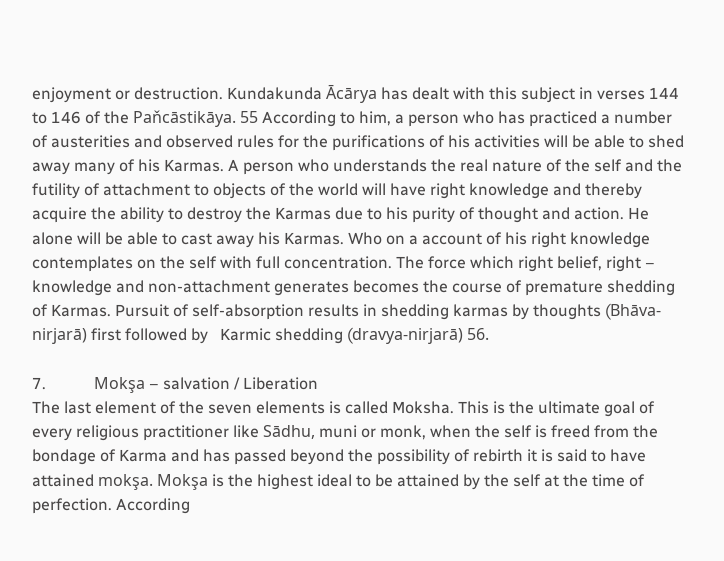enjoyment or destruction. Kundakunda Ācārya has dealt with this subject in verses 144 to 146 of the Paňcāstikāya. 55 According to him, a person who has practiced a number of austerities and observed rules for the purifications of his activities will be able to shed away many of his Karmas. A person who understands the real nature of the self and the futility of attachment to objects of the world will have right knowledge and thereby acquire the ability to destroy the Karmas due to his purity of thought and action. He alone will be able to cast away his Karmas. Who on a account of his right knowledge contemplates on the self with full concentration. The force which right belief, right – knowledge and non-attachment generates becomes the course of premature shedding of Karmas. Pursuit of self-absorption results in shedding karmas by thoughts (Bhāva-nirjarā) first followed by   Karmic shedding (dravya-nirjarā) 56.

7.            Mokşa – salvation / Liberation
The last element of the seven elements is called Moksha. This is the ultimate goal of every religious practitioner like Sādhu, muni or monk, when the self is freed from the bondage of Karma and has passed beyond the possibility of rebirth it is said to have attained mokşa. Mokşa is the highest ideal to be attained by the self at the time of perfection. According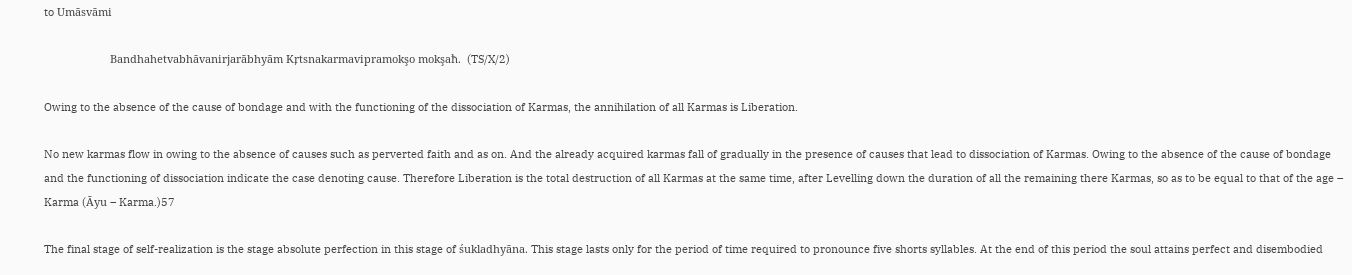to Umāsvāmi

                      Bandhahetvabhāvanirjarābhyām Kŗtsnakarmavipramokşo mokşaћ.  (TS/X/2)

Owing to the absence of the cause of bondage and with the functioning of the dissociation of Karmas, the annihilation of all Karmas is Liberation.

No new karmas flow in owing to the absence of causes such as perverted faith and as on. And the already acquired karmas fall of gradually in the presence of causes that lead to dissociation of Karmas. Owing to the absence of the cause of bondage and the functioning of dissociation indicate the case denoting cause. Therefore Liberation is the total destruction of all Karmas at the same time, after Levelling down the duration of all the remaining there Karmas, so as to be equal to that of the age – Karma (Āyu – Karma.)57

The final stage of self-realization is the stage absolute perfection in this stage of śukladhyāna. This stage lasts only for the period of time required to pronounce five shorts syllables. At the end of this period the soul attains perfect and disembodied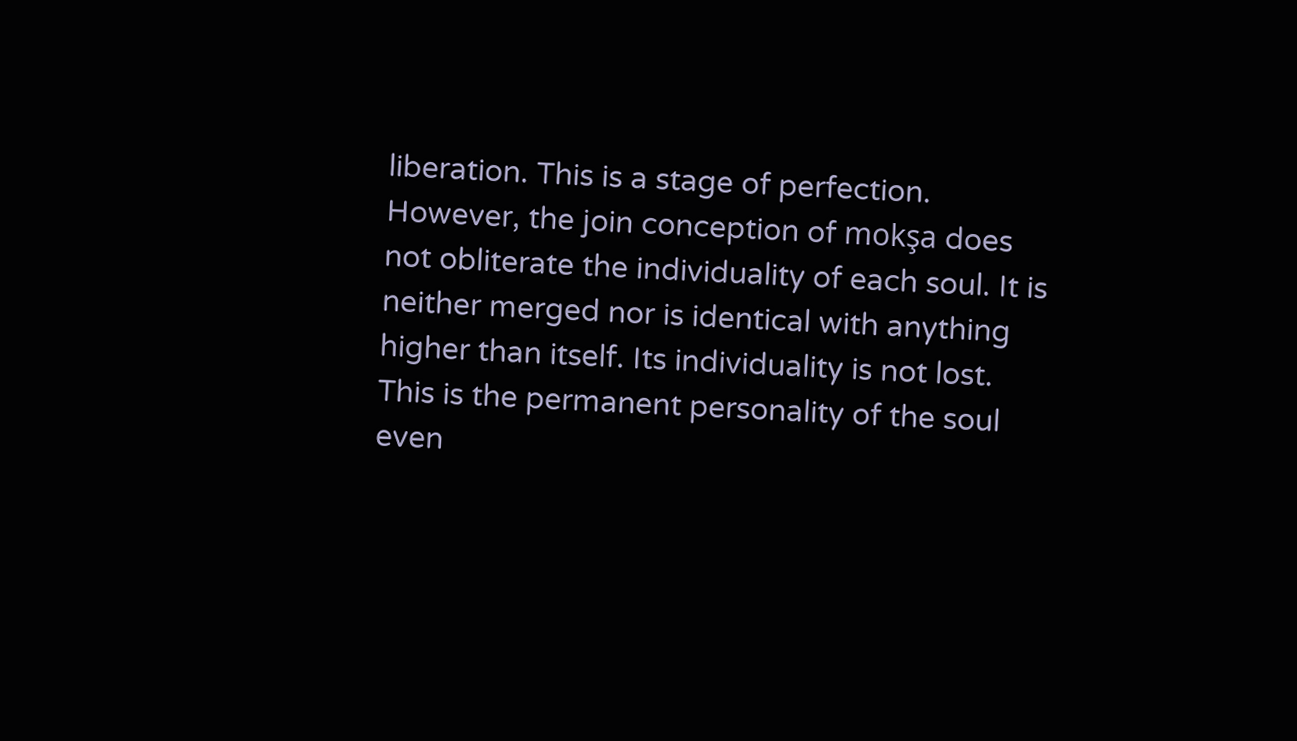liberation. This is a stage of perfection. However, the join conception of mokşa does not obliterate the individuality of each soul. It is neither merged nor is identical with anything higher than itself. Its individuality is not lost. This is the permanent personality of the soul even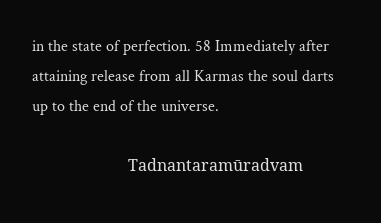in the state of perfection. 58 Immediately after attaining release from all Karmas the soul darts up to the end of the universe.

                        Tadnantaramūradvam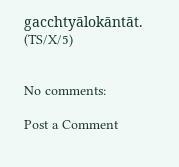gacchtyālokāntāt. (TS/X/5)


No comments:

Post a Comment